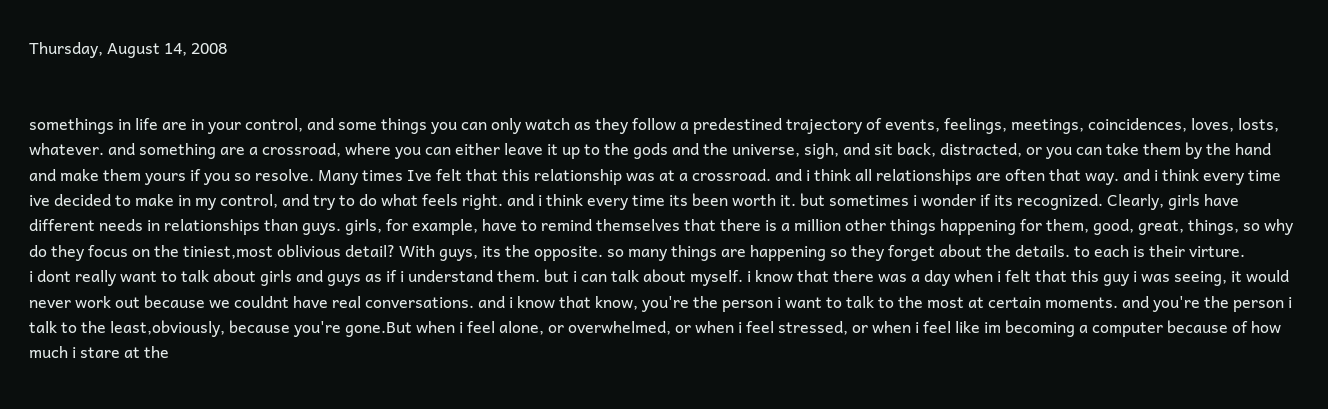Thursday, August 14, 2008


somethings in life are in your control, and some things you can only watch as they follow a predestined trajectory of events, feelings, meetings, coincidences, loves, losts, whatever. and something are a crossroad, where you can either leave it up to the gods and the universe, sigh, and sit back, distracted, or you can take them by the hand and make them yours if you so resolve. Many times Ive felt that this relationship was at a crossroad. and i think all relationships are often that way. and i think every time ive decided to make in my control, and try to do what feels right. and i think every time its been worth it. but sometimes i wonder if its recognized. Clearly, girls have different needs in relationships than guys. girls, for example, have to remind themselves that there is a million other things happening for them, good, great, things, so why do they focus on the tiniest,most oblivious detail? With guys, its the opposite. so many things are happening so they forget about the details. to each is their virture.
i dont really want to talk about girls and guys as if i understand them. but i can talk about myself. i know that there was a day when i felt that this guy i was seeing, it would never work out because we couldnt have real conversations. and i know that know, you're the person i want to talk to the most at certain moments. and you're the person i talk to the least,obviously, because you're gone.But when i feel alone, or overwhelmed, or when i feel stressed, or when i feel like im becoming a computer because of how much i stare at the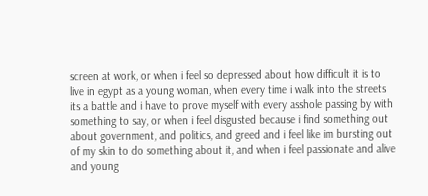screen at work, or when i feel so depressed about how difficult it is to live in egypt as a young woman, when every time i walk into the streets its a battle and i have to prove myself with every asshole passing by with something to say, or when i feel disgusted because i find something out about government, and politics, and greed and i feel like im bursting out of my skin to do something about it, and when i feel passionate and alive and young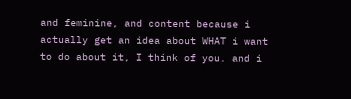and feminine, and content because i actually get an idea about WHAT i want to do about it, I think of you. and i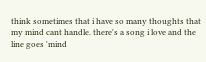think sometimes that i have so many thoughts that my mind cant handle. there's a song i love and the line goes 'mind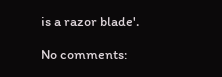is a razor blade'.

No comments: